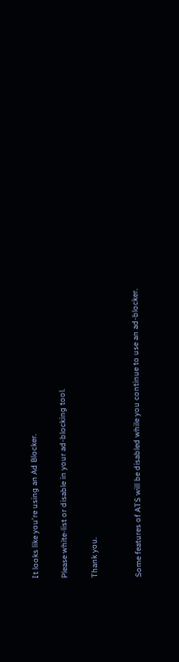It looks like you're using an Ad Blocker.

Please white-list or disable in your ad-blocking tool.

Thank you.


Some features of ATS will be disabled while you continue to use an ad-blocker.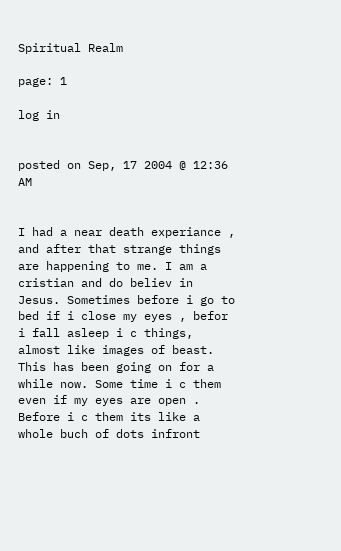Spiritual Realm

page: 1

log in


posted on Sep, 17 2004 @ 12:36 AM


I had a near death experiance , and after that strange things are happening to me. I am a cristian and do believ in Jesus. Sometimes before i go to bed if i close my eyes , befor i fall asleep i c things, almost like images of beast. This has been going on for a while now. Some time i c them even if my eyes are open . Before i c them its like a whole buch of dots infront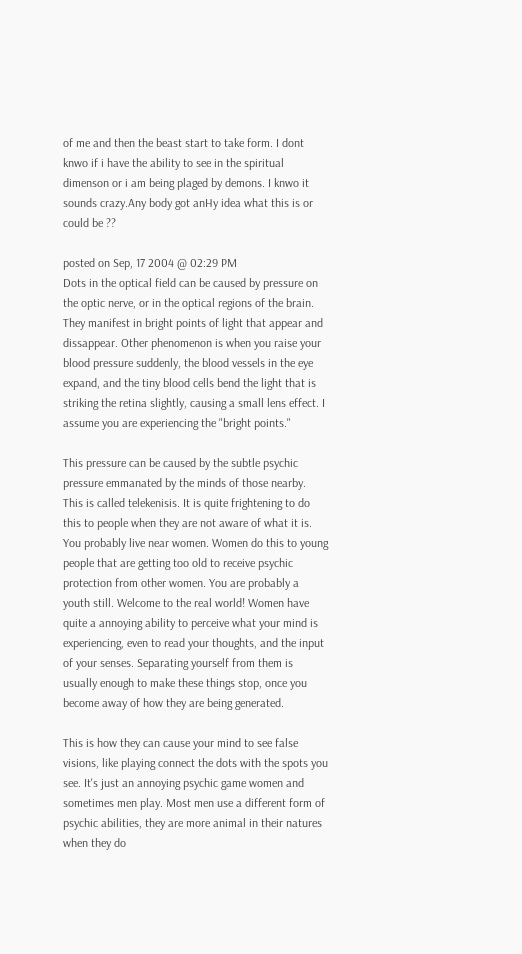of me and then the beast start to take form. I dont knwo if i have the ability to see in the spiritual dimenson or i am being plaged by demons. I knwo it sounds crazy.Any body got anHy idea what this is or could be ??

posted on Sep, 17 2004 @ 02:29 PM
Dots in the optical field can be caused by pressure on the optic nerve, or in the optical regions of the brain. They manifest in bright points of light that appear and dissappear. Other phenomenon is when you raise your blood pressure suddenly, the blood vessels in the eye expand, and the tiny blood cells bend the light that is striking the retina slightly, causing a small lens effect. I assume you are experiencing the "bright points."

This pressure can be caused by the subtle psychic pressure emmanated by the minds of those nearby. This is called telekenisis. It is quite frightening to do this to people when they are not aware of what it is. You probably live near women. Women do this to young people that are getting too old to receive psychic protection from other women. You are probably a youth still. Welcome to the real world! Women have quite a annoying ability to perceive what your mind is experiencing, even to read your thoughts, and the input of your senses. Separating yourself from them is usually enough to make these things stop, once you become away of how they are being generated.

This is how they can cause your mind to see false visions, like playing connect the dots with the spots you see. It's just an annoying psychic game women and sometimes men play. Most men use a different form of psychic abilities, they are more animal in their natures when they do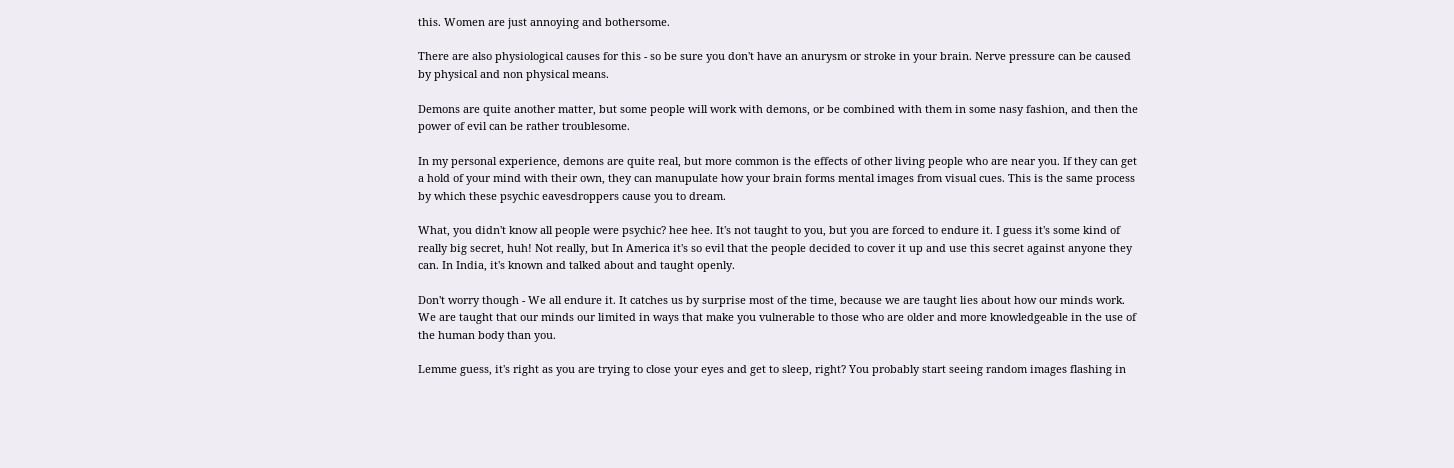this. Women are just annoying and bothersome.

There are also physiological causes for this - so be sure you don't have an anurysm or stroke in your brain. Nerve pressure can be caused by physical and non physical means.

Demons are quite another matter, but some people will work with demons, or be combined with them in some nasy fashion, and then the power of evil can be rather troublesome.

In my personal experience, demons are quite real, but more common is the effects of other living people who are near you. If they can get a hold of your mind with their own, they can manupulate how your brain forms mental images from visual cues. This is the same process by which these psychic eavesdroppers cause you to dream.

What, you didn't know all people were psychic? hee hee. It's not taught to you, but you are forced to endure it. I guess it's some kind of really big secret, huh! Not really, but In America it's so evil that the people decided to cover it up and use this secret against anyone they can. In India, it's known and talked about and taught openly.

Don't worry though - We all endure it. It catches us by surprise most of the time, because we are taught lies about how our minds work. We are taught that our minds our limited in ways that make you vulnerable to those who are older and more knowledgeable in the use of the human body than you.

Lemme guess, it's right as you are trying to close your eyes and get to sleep, right? You probably start seeing random images flashing in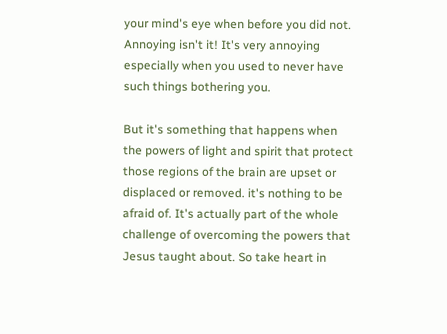your mind's eye when before you did not. Annoying isn't it! It's very annoying especially when you used to never have such things bothering you.

But it's something that happens when the powers of light and spirit that protect those regions of the brain are upset or displaced or removed. it's nothing to be afraid of. It's actually part of the whole challenge of overcoming the powers that Jesus taught about. So take heart in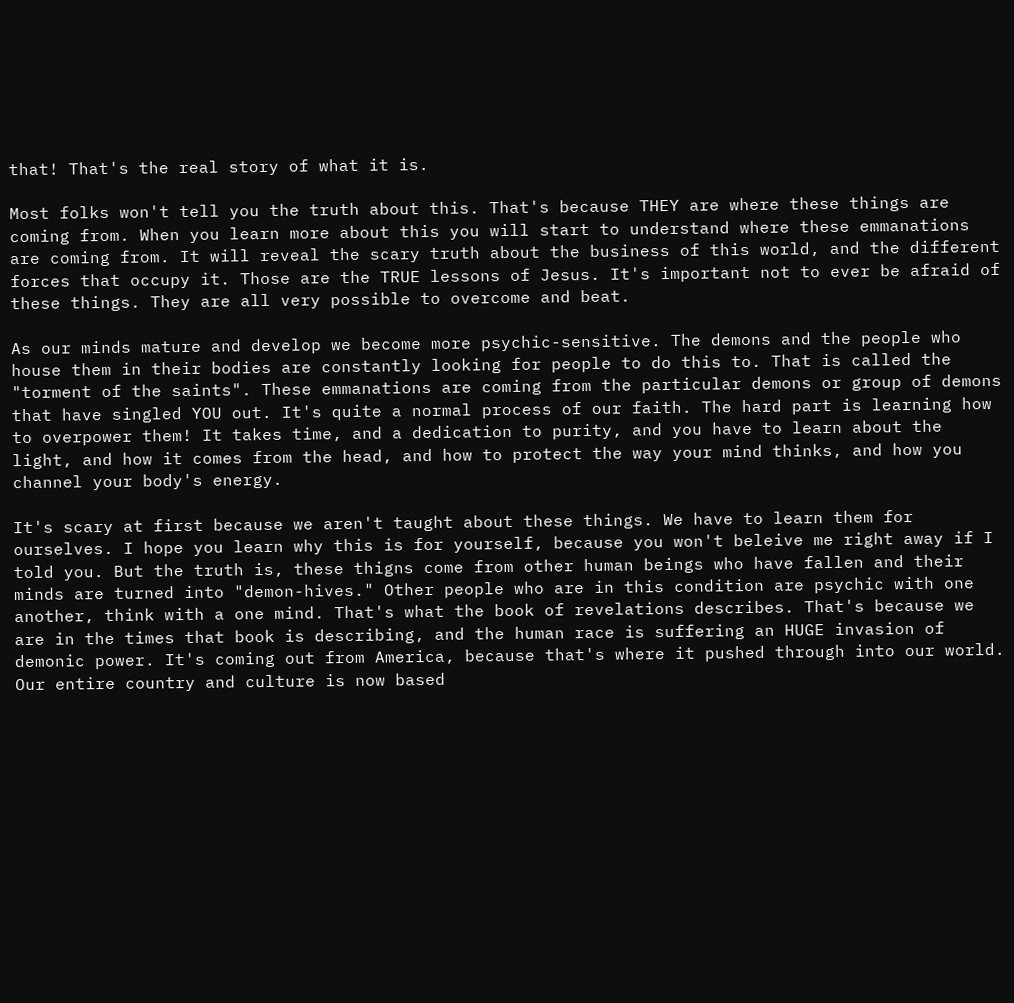that! That's the real story of what it is.

Most folks won't tell you the truth about this. That's because THEY are where these things are coming from. When you learn more about this you will start to understand where these emmanations are coming from. It will reveal the scary truth about the business of this world, and the different forces that occupy it. Those are the TRUE lessons of Jesus. It's important not to ever be afraid of these things. They are all very possible to overcome and beat.

As our minds mature and develop we become more psychic-sensitive. The demons and the people who house them in their bodies are constantly looking for people to do this to. That is called the "torment of the saints". These emmanations are coming from the particular demons or group of demons that have singled YOU out. It's quite a normal process of our faith. The hard part is learning how to overpower them! It takes time, and a dedication to purity, and you have to learn about the light, and how it comes from the head, and how to protect the way your mind thinks, and how you channel your body's energy.

It's scary at first because we aren't taught about these things. We have to learn them for ourselves. I hope you learn why this is for yourself, because you won't beleive me right away if I told you. But the truth is, these thigns come from other human beings who have fallen and their minds are turned into "demon-hives." Other people who are in this condition are psychic with one another, think with a one mind. That's what the book of revelations describes. That's because we are in the times that book is describing, and the human race is suffering an HUGE invasion of demonic power. It's coming out from America, because that's where it pushed through into our world. Our entire country and culture is now based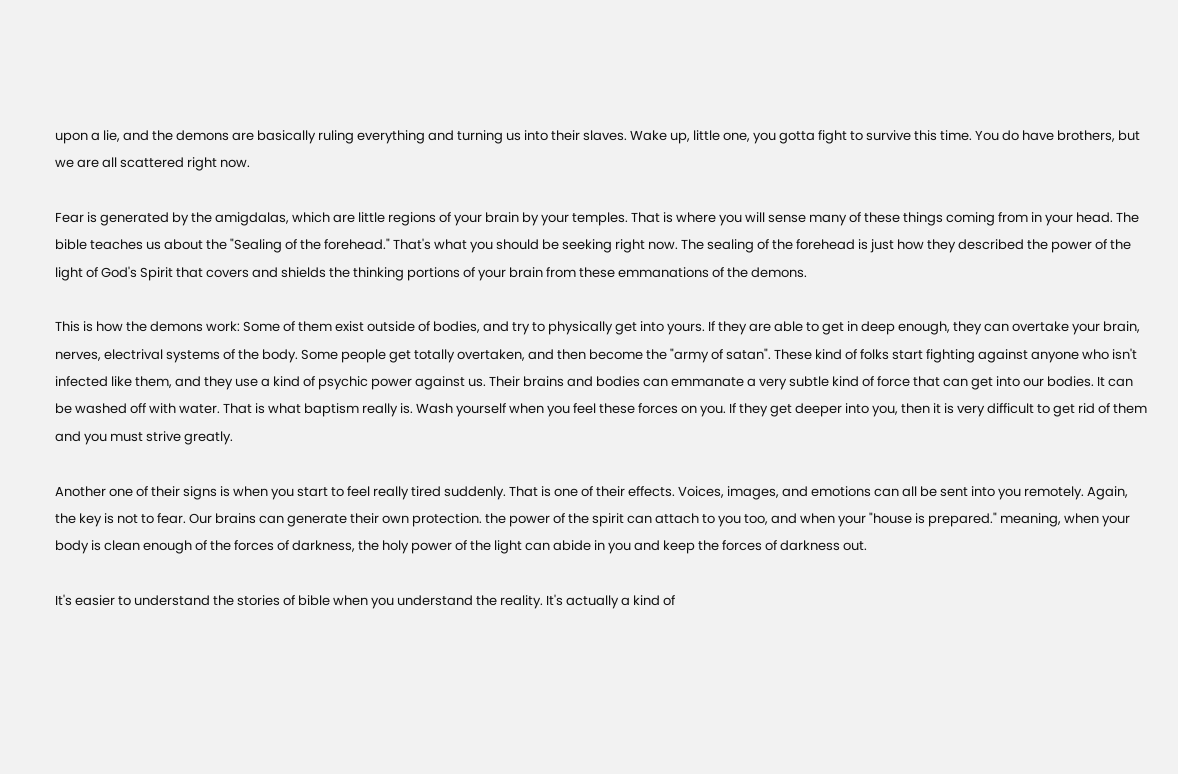upon a lie, and the demons are basically ruling everything and turning us into their slaves. Wake up, little one, you gotta fight to survive this time. You do have brothers, but we are all scattered right now.

Fear is generated by the amigdalas, which are little regions of your brain by your temples. That is where you will sense many of these things coming from in your head. The bible teaches us about the "Sealing of the forehead." That's what you should be seeking right now. The sealing of the forehead is just how they described the power of the light of God's Spirit that covers and shields the thinking portions of your brain from these emmanations of the demons.

This is how the demons work: Some of them exist outside of bodies, and try to physically get into yours. If they are able to get in deep enough, they can overtake your brain, nerves, electrival systems of the body. Some people get totally overtaken, and then become the "army of satan". These kind of folks start fighting against anyone who isn't infected like them, and they use a kind of psychic power against us. Their brains and bodies can emmanate a very subtle kind of force that can get into our bodies. It can be washed off with water. That is what baptism really is. Wash yourself when you feel these forces on you. If they get deeper into you, then it is very difficult to get rid of them and you must strive greatly.

Another one of their signs is when you start to feel really tired suddenly. That is one of their effects. Voices, images, and emotions can all be sent into you remotely. Again, the key is not to fear. Our brains can generate their own protection. the power of the spirit can attach to you too, and when your "house is prepared." meaning, when your body is clean enough of the forces of darkness, the holy power of the light can abide in you and keep the forces of darkness out.

It's easier to understand the stories of bible when you understand the reality. It's actually a kind of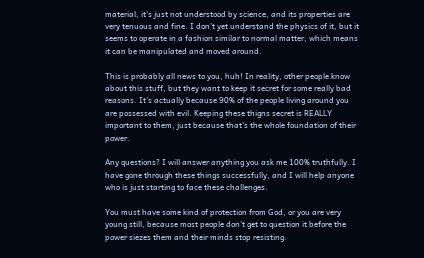material, it's just not understood by science, and its properties are very tenuous and fine. I don't yet understand the physics of it, but it seems to operate in a fashion similar to normal matter, which means it can be manipulated and moved around.

This is probably all news to you, huh! In reality, other people know about this stuff, but they want to keep it secret for some really bad reasons. It's actually because 90% of the people living around you are possessed with evil. Keeping these thigns secret is REALLY important to them, just because that's the whole foundation of their power.

Any questions? I will answer anything you ask me 100% truthfully. I have gone through these things successfully, and I will help anyone who is just starting to face these challenges.

You must have some kind of protection from God, or you are very young still, because most people don't get to question it before the power siezes them and their minds stop resisting.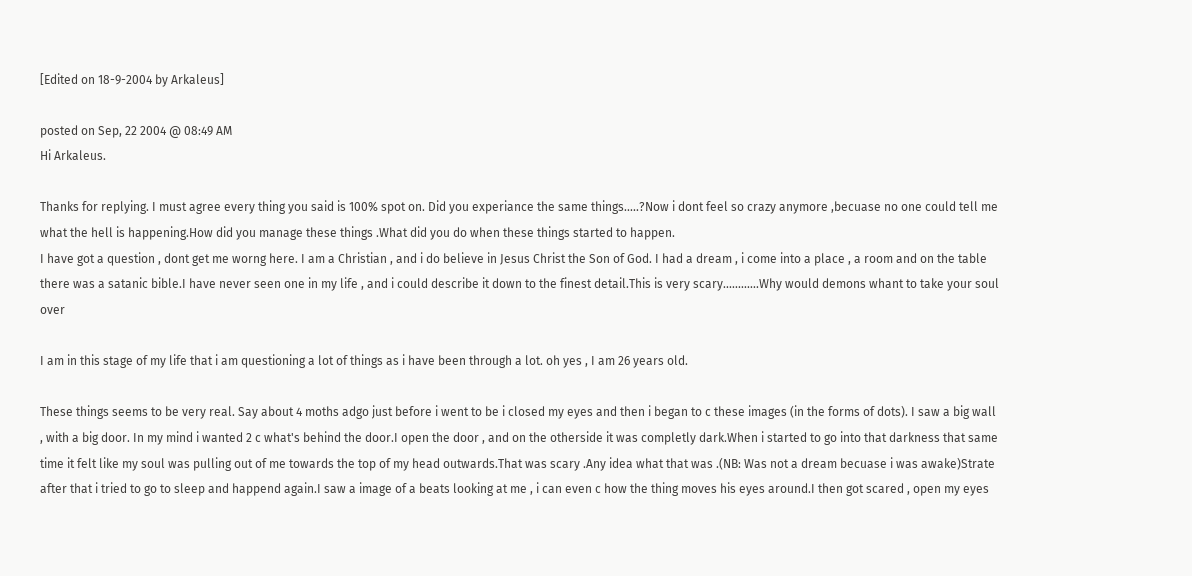[Edited on 18-9-2004 by Arkaleus]

posted on Sep, 22 2004 @ 08:49 AM
Hi Arkaleus.

Thanks for replying. I must agree every thing you said is 100% spot on. Did you experiance the same things.....?Now i dont feel so crazy anymore ,becuase no one could tell me what the hell is happening.How did you manage these things .What did you do when these things started to happen.
I have got a question , dont get me worng here. I am a Christian , and i do believe in Jesus Christ the Son of God. I had a dream , i come into a place , a room and on the table there was a satanic bible.I have never seen one in my life , and i could describe it down to the finest detail.This is very scary............Why would demons whant to take your soul over

I am in this stage of my life that i am questioning a lot of things as i have been through a lot. oh yes , I am 26 years old.

These things seems to be very real. Say about 4 moths adgo just before i went to be i closed my eyes and then i began to c these images (in the forms of dots). I saw a big wall , with a big door. In my mind i wanted 2 c what's behind the door.I open the door , and on the otherside it was completly dark.When i started to go into that darkness that same time it felt like my soul was pulling out of me towards the top of my head outwards.That was scary .Any idea what that was .(NB: Was not a dream becuase i was awake)Strate after that i tried to go to sleep and happend again.I saw a image of a beats looking at me , i can even c how the thing moves his eyes around.I then got scared , open my eyes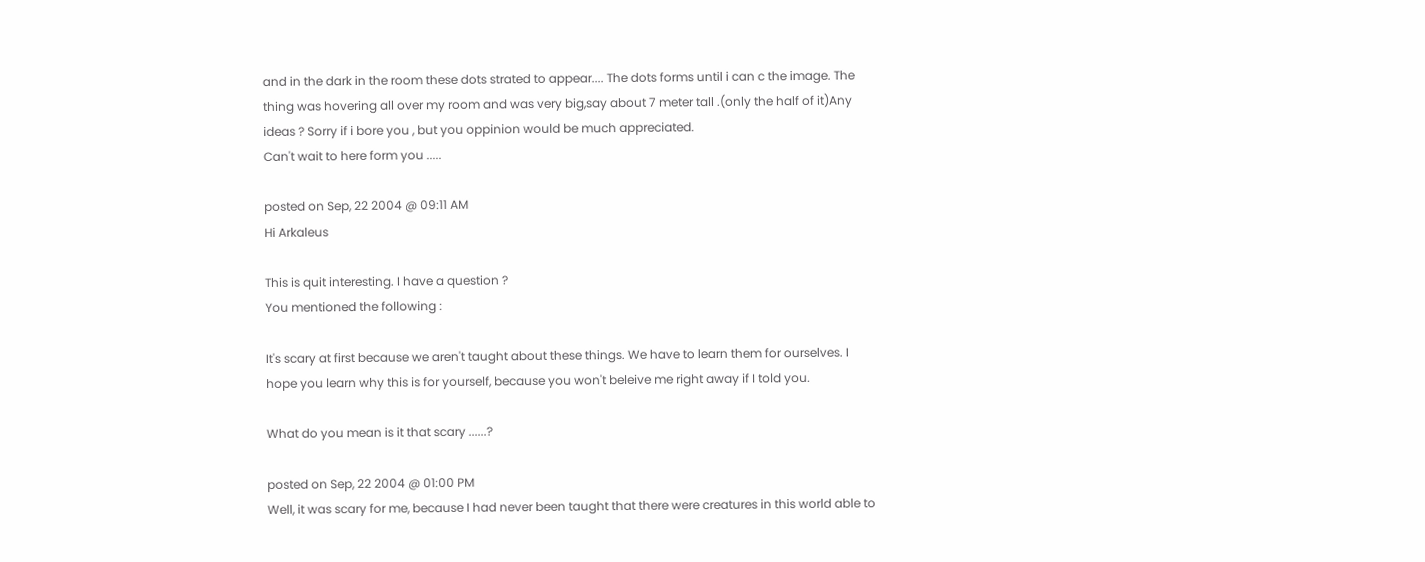and in the dark in the room these dots strated to appear.... The dots forms until i can c the image. The thing was hovering all over my room and was very big,say about 7 meter tall .(only the half of it)Any ideas ? Sorry if i bore you , but you oppinion would be much appreciated.
Can't wait to here form you .....

posted on Sep, 22 2004 @ 09:11 AM
Hi Arkaleus

This is quit interesting. I have a question ?
You mentioned the following :

It's scary at first because we aren't taught about these things. We have to learn them for ourselves. I hope you learn why this is for yourself, because you won't beleive me right away if I told you.

What do you mean is it that scary ......?

posted on Sep, 22 2004 @ 01:00 PM
Well, it was scary for me, because I had never been taught that there were creatures in this world able to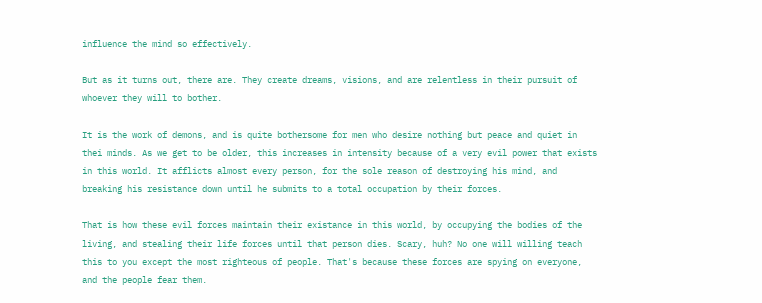influence the mind so effectively.

But as it turns out, there are. They create dreams, visions, and are relentless in their pursuit of whoever they will to bother.

It is the work of demons, and is quite bothersome for men who desire nothing but peace and quiet in thei minds. As we get to be older, this increases in intensity because of a very evil power that exists in this world. It afflicts almost every person, for the sole reason of destroying his mind, and breaking his resistance down until he submits to a total occupation by their forces.

That is how these evil forces maintain their existance in this world, by occupying the bodies of the living, and stealing their life forces until that person dies. Scary, huh? No one will willing teach this to you except the most righteous of people. That's because these forces are spying on everyone, and the people fear them.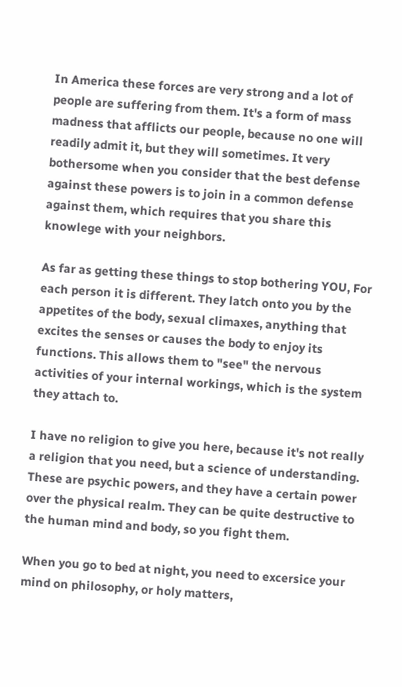In America these forces are very strong and a lot of people are suffering from them. It's a form of mass madness that afflicts our people, because no one will readily admit it, but they will sometimes. It very bothersome when you consider that the best defense against these powers is to join in a common defense against them, which requires that you share this knowlege with your neighbors.

As far as getting these things to stop bothering YOU, For each person it is different. They latch onto you by the appetites of the body, sexual climaxes, anything that excites the senses or causes the body to enjoy its functions. This allows them to "see" the nervous activities of your internal workings, which is the system they attach to.

I have no religion to give you here, because it's not really a religion that you need, but a science of understanding. These are psychic powers, and they have a certain power over the physical realm. They can be quite destructive to the human mind and body, so you fight them.

When you go to bed at night, you need to excersice your mind on philosophy, or holy matters,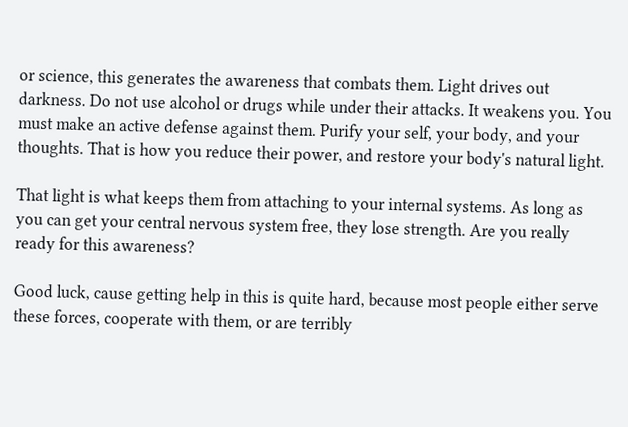or science, this generates the awareness that combats them. Light drives out darkness. Do not use alcohol or drugs while under their attacks. It weakens you. You must make an active defense against them. Purify your self, your body, and your thoughts. That is how you reduce their power, and restore your body's natural light.

That light is what keeps them from attaching to your internal systems. As long as you can get your central nervous system free, they lose strength. Are you really ready for this awareness?

Good luck, cause getting help in this is quite hard, because most people either serve these forces, cooperate with them, or are terribly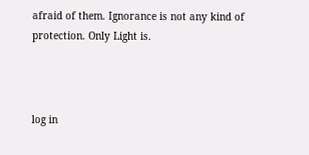afraid of them. Ignorance is not any kind of protection. Only Light is.



log in